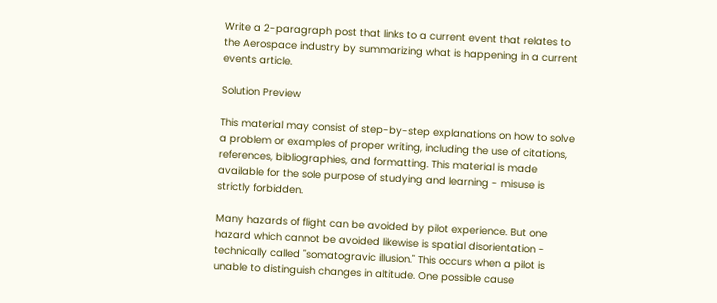Write a 2-paragraph post that links to a current event that relates to the Aerospace industry by summarizing what is happening in a current events article.

Solution Preview

This material may consist of step-by-step explanations on how to solve a problem or examples of proper writing, including the use of citations, references, bibliographies, and formatting. This material is made available for the sole purpose of studying and learning - misuse is strictly forbidden.

Many hazards of flight can be avoided by pilot experience. But one hazard which cannot be avoided likewise is spatial disorientation - technically called "somatogravic illusion." This occurs when a pilot is unable to distinguish changes in altitude. One possible cause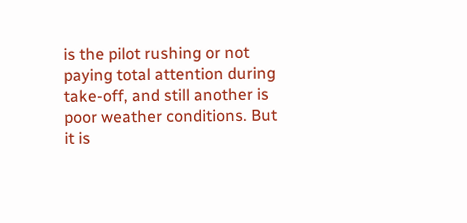is the pilot rushing or not paying total attention during take-off, and still another is poor weather conditions. But it is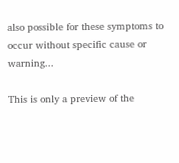also possible for these symptoms to occur without specific cause or warning...

This is only a preview of the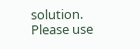solution. Please use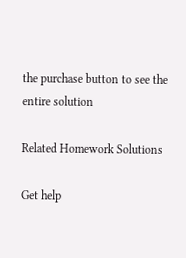the purchase button to see the entire solution

Related Homework Solutions

Get help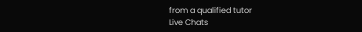from a qualified tutor
Live Chats